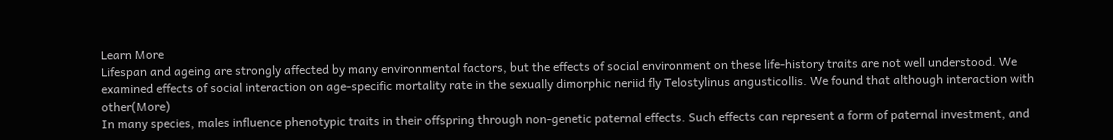Learn More
Lifespan and ageing are strongly affected by many environmental factors, but the effects of social environment on these life-history traits are not well understood. We examined effects of social interaction on age-specific mortality rate in the sexually dimorphic neriid fly Telostylinus angusticollis. We found that although interaction with other(More)
In many species, males influence phenotypic traits in their offspring through non-genetic paternal effects. Such effects can represent a form of paternal investment, and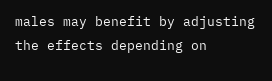males may benefit by adjusting the effects depending on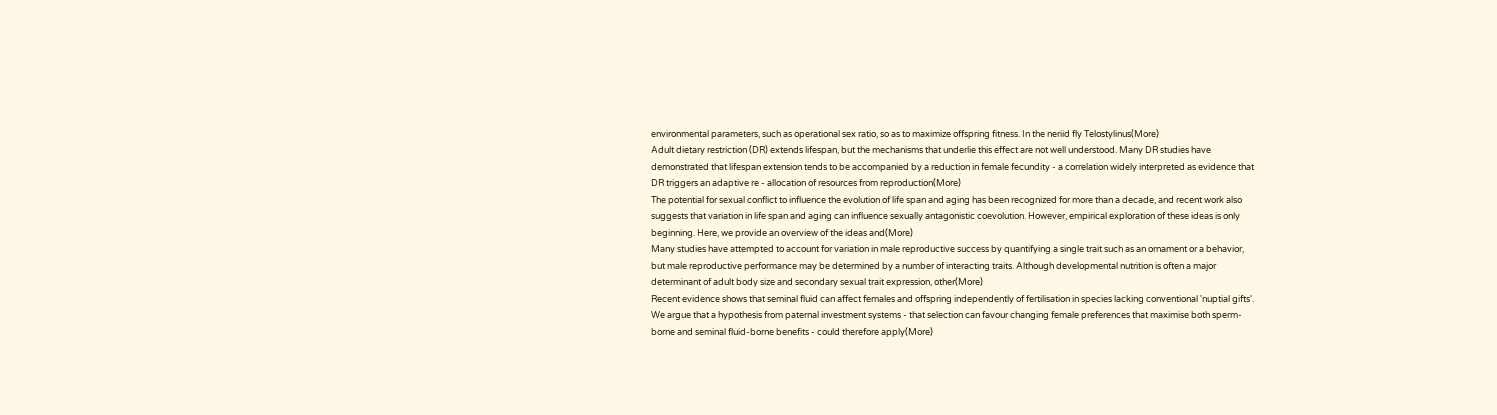environmental parameters, such as operational sex ratio, so as to maximize offspring fitness. In the neriid fly Telostylinus(More)
Adult dietary restriction (DR) extends lifespan, but the mechanisms that underlie this effect are not well understood. Many DR studies have demonstrated that lifespan extension tends to be accompanied by a reduction in female fecundity - a correlation widely interpreted as evidence that DR triggers an adaptive re - allocation of resources from reproduction(More)
The potential for sexual conflict to influence the evolution of life span and aging has been recognized for more than a decade, and recent work also suggests that variation in life span and aging can influence sexually antagonistic coevolution. However, empirical exploration of these ideas is only beginning. Here, we provide an overview of the ideas and(More)
Many studies have attempted to account for variation in male reproductive success by quantifying a single trait such as an ornament or a behavior, but male reproductive performance may be determined by a number of interacting traits. Although developmental nutrition is often a major determinant of adult body size and secondary sexual trait expression, other(More)
Recent evidence shows that seminal fluid can affect females and offspring independently of fertilisation in species lacking conventional 'nuptial gifts'. We argue that a hypothesis from paternal investment systems - that selection can favour changing female preferences that maximise both sperm-borne and seminal fluid-borne benefits - could therefore apply(More)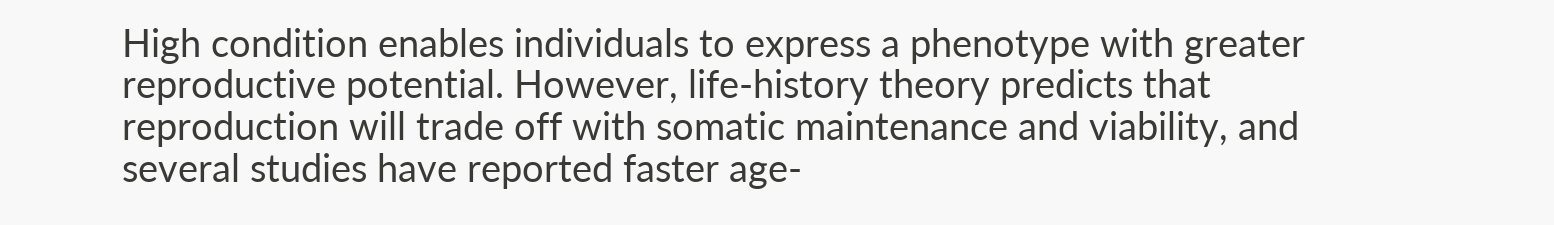High condition enables individuals to express a phenotype with greater reproductive potential. However, life-history theory predicts that reproduction will trade off with somatic maintenance and viability, and several studies have reported faster age-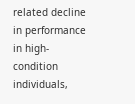related decline in performance in high-condition individuals,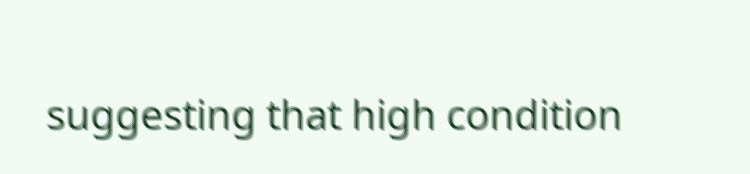suggesting that high condition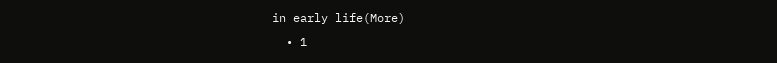in early life(More)
  • 1